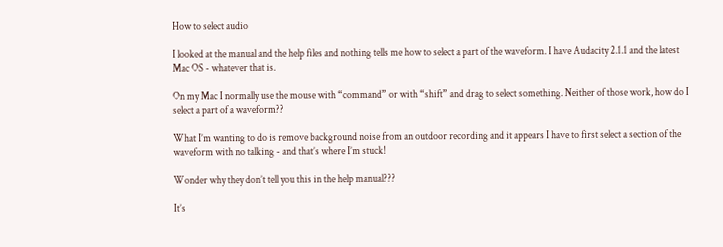How to select audio

I looked at the manual and the help files and nothing tells me how to select a part of the waveform. I have Audacity 2.1.1 and the latest Mac OS - whatever that is.

On my Mac I normally use the mouse with “command” or with “shift” and drag to select something. Neither of those work, how do I select a part of a waveform??

What I’m wanting to do is remove background noise from an outdoor recording and it appears I have to first select a section of the waveform with no talking - and that’s where I’m stuck!

Wonder why they don’t tell you this in the help manual???

It’s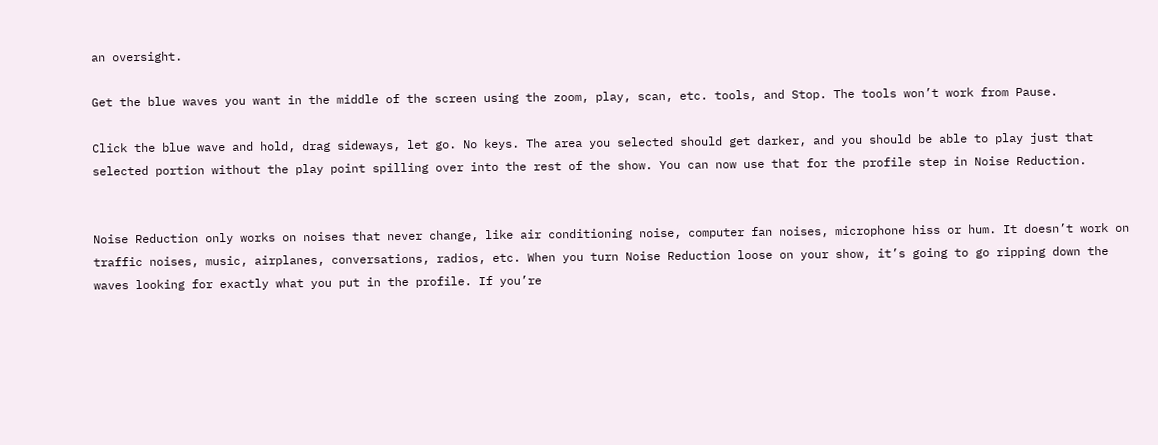an oversight.

Get the blue waves you want in the middle of the screen using the zoom, play, scan, etc. tools, and Stop. The tools won’t work from Pause.

Click the blue wave and hold, drag sideways, let go. No keys. The area you selected should get darker, and you should be able to play just that selected portion without the play point spilling over into the rest of the show. You can now use that for the profile step in Noise Reduction.


Noise Reduction only works on noises that never change, like air conditioning noise, computer fan noises, microphone hiss or hum. It doesn’t work on traffic noises, music, airplanes, conversations, radios, etc. When you turn Noise Reduction loose on your show, it’s going to go ripping down the waves looking for exactly what you put in the profile. If you’re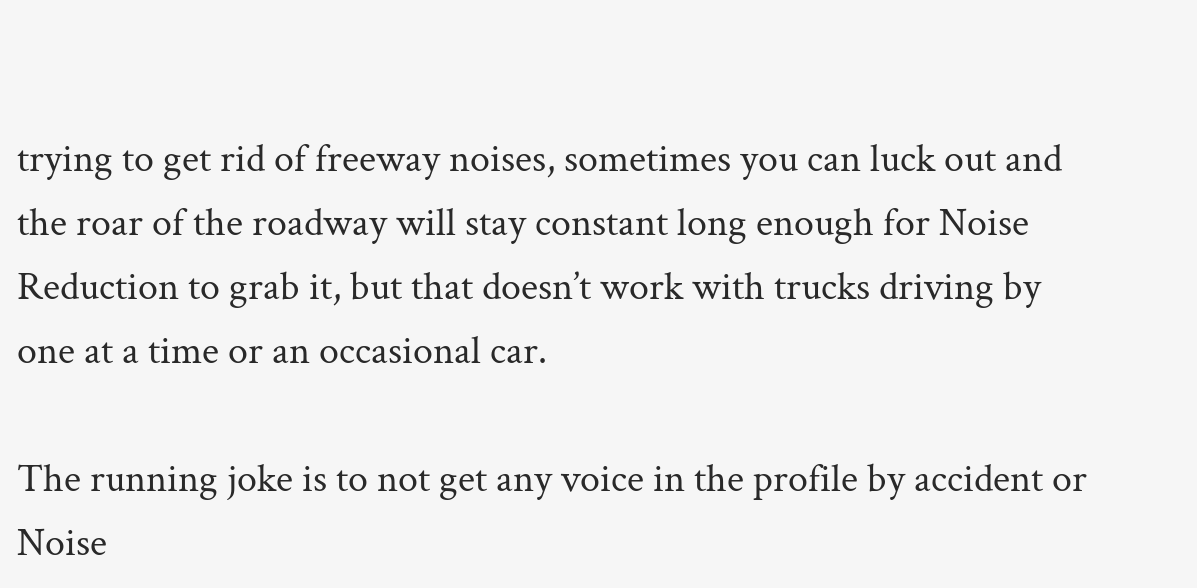trying to get rid of freeway noises, sometimes you can luck out and the roar of the roadway will stay constant long enough for Noise Reduction to grab it, but that doesn’t work with trucks driving by one at a time or an occasional car.

The running joke is to not get any voice in the profile by accident or Noise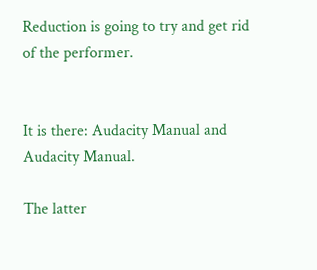Reduction is going to try and get rid of the performer.


It is there: Audacity Manual and Audacity Manual.

The latter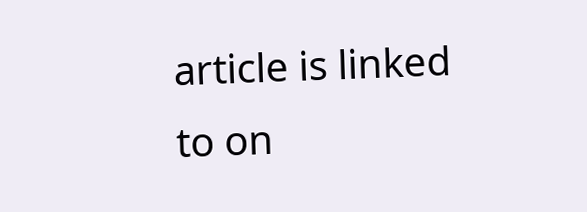article is linked to on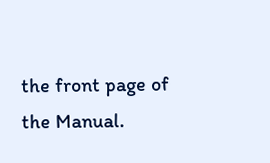the front page of the Manual.